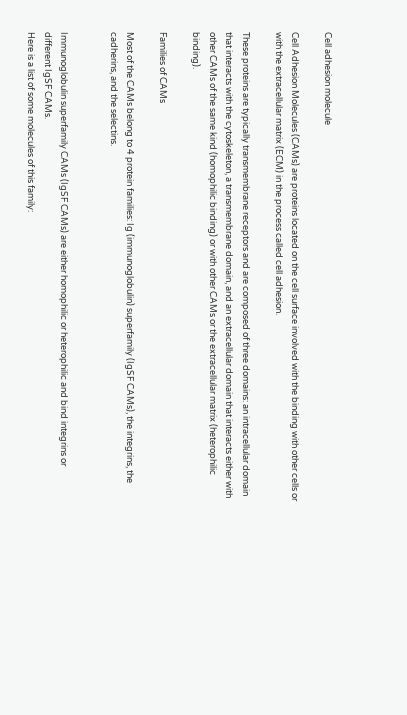Cell adhesion molecule

Cell Adhesion Molecules (CAMs) are proteins located on the cell surface involved with the binding with other cells or with the extracellular matrix (ECM) in the process called cell adhesion.

These proteins are typically transmembrane receptors and are composed of three domains: an intracellular domain that interacts with the cytoskeleton, a transmembrane domain, and an extracellular domain that interacts either with other CAMs of the same kind (homophilic binding) or with other CAMs or the extracellular matrix (heterophilic binding).

Families of CAMs

Most of the CAMs belong to 4 protein families: Ig (immunoglobulin) superfamily (IgSF CAMs), the integrins, the cadherins, and the selectins.


Immunoglobulin superfamily CAMs (IgSF CAMs) are either homophilic or heterophilic and bind integrins or different IgSF CAMs.
Here is a list of some molecules of this family: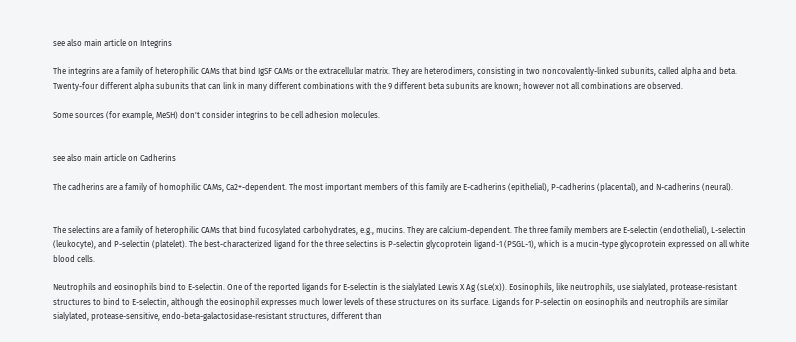see also main article on Integrins

The integrins are a family of heterophilic CAMs that bind IgSF CAMs or the extracellular matrix. They are heterodimers, consisting in two noncovalently-linked subunits, called alpha and beta. Twenty-four different alpha subunits that can link in many different combinations with the 9 different beta subunits are known; however not all combinations are observed.

Some sources (for example, MeSH) don't consider integrins to be cell adhesion molecules.


see also main article on Cadherins

The cadherins are a family of homophilic CAMs, Ca2+-dependent. The most important members of this family are E-cadherins (epithelial), P-cadherins (placental), and N-cadherins (neural).


The selectins are a family of heterophilic CAMs that bind fucosylated carbohydrates, e.g., mucins. They are calcium-dependent. The three family members are E-selectin (endothelial), L-selectin (leukocyte), and P-selectin (platelet). The best-characterized ligand for the three selectins is P-selectin glycoprotein ligand-1 (PSGL-1), which is a mucin-type glycoprotein expressed on all white blood cells.

Neutrophils and eosinophils bind to E-selectin. One of the reported ligands for E-selectin is the sialylated Lewis X Ag (sLe(x)). Eosinophils, like neutrophils, use sialylated, protease-resistant structures to bind to E-selectin, although the eosinophil expresses much lower levels of these structures on its surface. Ligands for P-selectin on eosinophils and neutrophils are similar sialylated, protease-sensitive, endo-beta-galactosidase-resistant structures, different than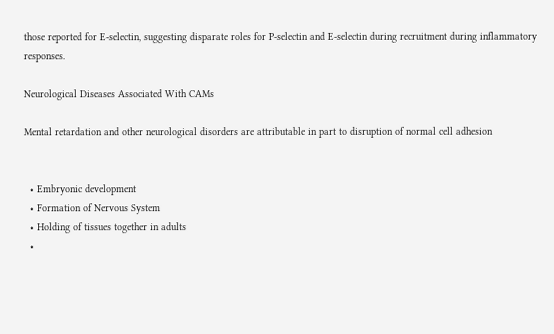those reported for E-selectin, suggesting disparate roles for P-selectin and E-selectin during recruitment during inflammatory responses.

Neurological Diseases Associated With CAMs

Mental retardation and other neurological disorders are attributable in part to disruption of normal cell adhesion


  • Embryonic development
  • Formation of Nervous System
  • Holding of tissues together in adults
  •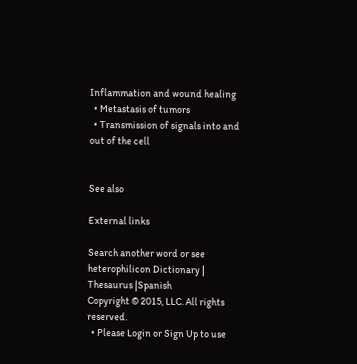Inflammation and wound healing
  • Metastasis of tumors
  • Transmission of signals into and out of the cell


See also

External links

Search another word or see heterophilicon Dictionary | Thesaurus |Spanish
Copyright © 2015, LLC. All rights reserved.
  • Please Login or Sign Up to use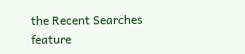the Recent Searches feature